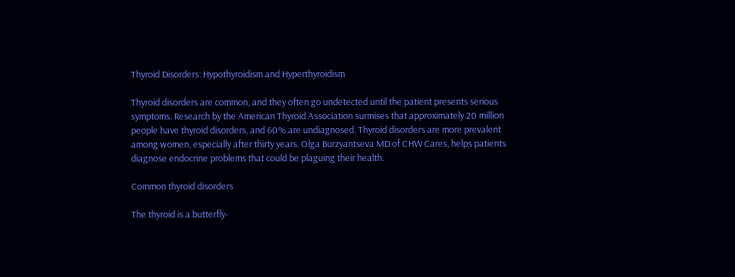Thyroid Disorders: Hypothyroidism and Hyperthyroidism

Thyroid disorders are common, and they often go undetected until the patient presents serious symptoms. Research by the American Thyroid Association surmises that approximately 20 million people have thyroid disorders, and 60% are undiagnosed. Thyroid disorders are more prevalent among women, especially after thirty years. Olga Burzyantseva MD of CHW Cares, helps patients diagnose endocrine problems that could be plaguing their health.

Common thyroid disorders

The thyroid is a butterfly-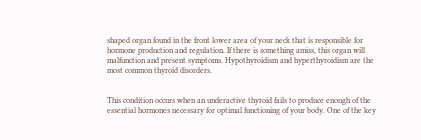shaped organ found in the front lower area of your neck that is responsible for hormone production and regulation. If there is something amiss, this organ will malfunction and present symptoms. Hypothyroidism and hyperthyroidism are the most common thyroid disorders.


This condition occurs when an underactive thyroid fails to produce enough of the essential hormones necessary for optimal functioning of your body. One of the key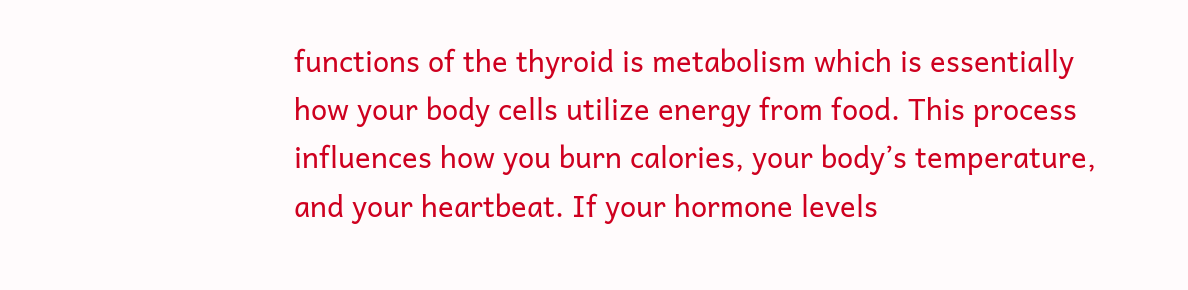functions of the thyroid is metabolism which is essentially how your body cells utilize energy from food. This process influences how you burn calories, your body’s temperature, and your heartbeat. If your hormone levels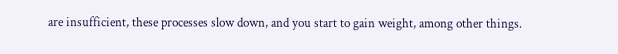are insufficient, these processes slow down, and you start to gain weight, among other things.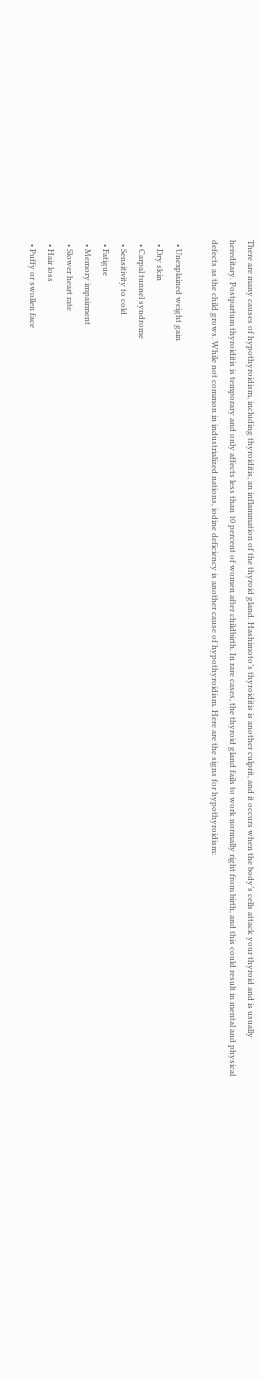There are many causes of hypothyroidism, including thyroiditis, an inflammation of the thyroid gland. Hashimoto’s thyroiditis is another culprit, and it occurs when the body’s cells attack your thyroid and is usually hereditary. Postpartum thyroiditis is temporary and only affects less than 10 percent of women after childbirth. In rare cases, the thyroid gland fails to work normally right from birth, and this could result in mental and physical defects as the child grows. While not common in industrialized nations, iodine deficiency is another cause of hypothyroidism. Here are the signs for hypothyroidism:

  • Unexplained weight gain
  • Dry skin
  • Carpal tunnel syndrome
  • Sensitivity to cold
  • Fatigue
  • Memory impairment
  • Slower heart rate
  • Hair loss
  • Puffy or swollen face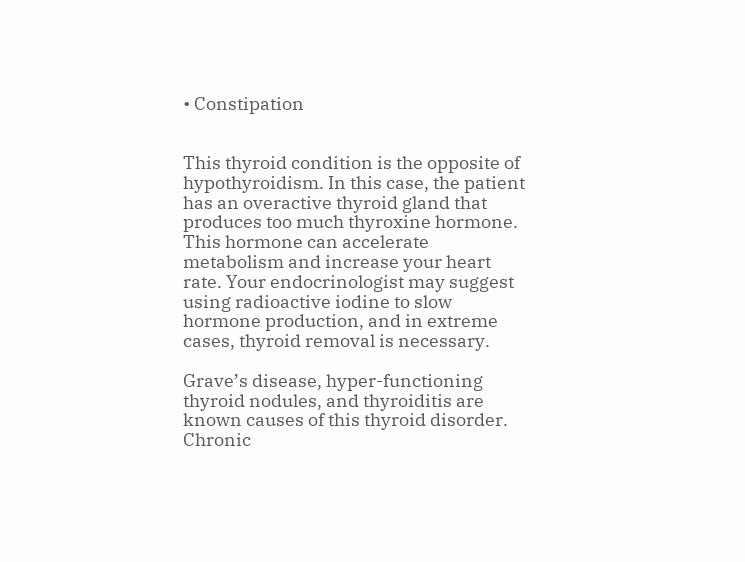• Constipation


This thyroid condition is the opposite of hypothyroidism. In this case, the patient has an overactive thyroid gland that produces too much thyroxine hormone. This hormone can accelerate metabolism and increase your heart rate. Your endocrinologist may suggest using radioactive iodine to slow hormone production, and in extreme cases, thyroid removal is necessary.

Grave’s disease, hyper-functioning thyroid nodules, and thyroiditis are known causes of this thyroid disorder. Chronic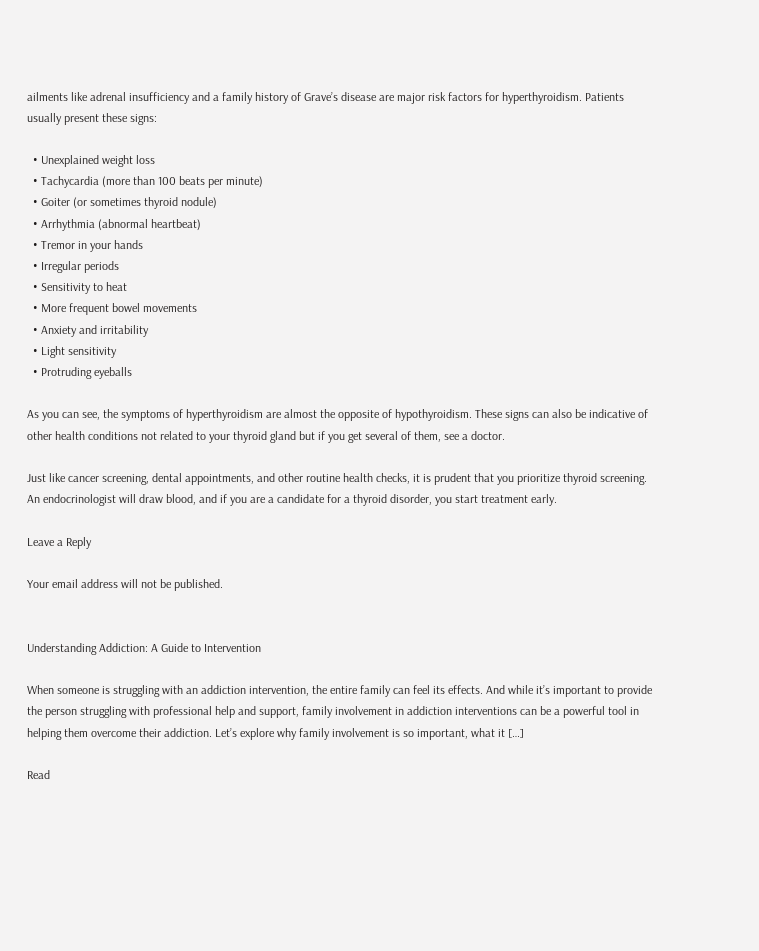ailments like adrenal insufficiency and a family history of Grave’s disease are major risk factors for hyperthyroidism. Patients usually present these signs:

  • Unexplained weight loss
  • Tachycardia (more than 100 beats per minute)
  • Goiter (or sometimes thyroid nodule)
  • Arrhythmia (abnormal heartbeat)
  • Tremor in your hands
  • Irregular periods
  • Sensitivity to heat
  • More frequent bowel movements
  • Anxiety and irritability
  • Light sensitivity
  • Protruding eyeballs

As you can see, the symptoms of hyperthyroidism are almost the opposite of hypothyroidism. These signs can also be indicative of other health conditions not related to your thyroid gland but if you get several of them, see a doctor.

Just like cancer screening, dental appointments, and other routine health checks, it is prudent that you prioritize thyroid screening. An endocrinologist will draw blood, and if you are a candidate for a thyroid disorder, you start treatment early.

Leave a Reply

Your email address will not be published.


Understanding Addiction: A Guide to Intervention

When someone is struggling with an addiction intervention, the entire family can feel its effects. And while it’s important to provide the person struggling with professional help and support, family involvement in addiction interventions can be a powerful tool in helping them overcome their addiction. Let’s explore why family involvement is so important, what it […]

Read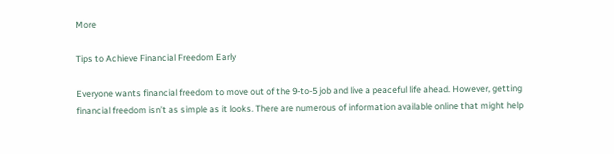More

Tips to Achieve Financial Freedom Early

Everyone wants financial freedom to move out of the 9-to-5 job and live a peaceful life ahead. However, getting financial freedom isn’t as simple as it looks. There are numerous of information available online that might help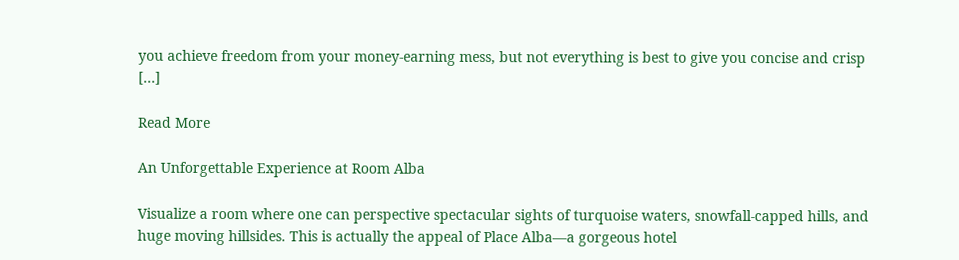you achieve freedom from your money-earning mess, but not everything is best to give you concise and crisp […]

Read More

An Unforgettable Experience at Room Alba

Visualize a room where one can perspective spectacular sights of turquoise waters, snowfall-capped hills, and huge moving hillsides. This is actually the appeal of Place Alba—a gorgeous hotel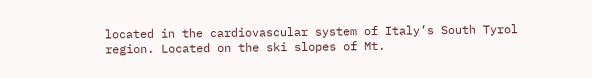located in the cardiovascular system of Italy’s South Tyrol region. Located on the ski slopes of Mt.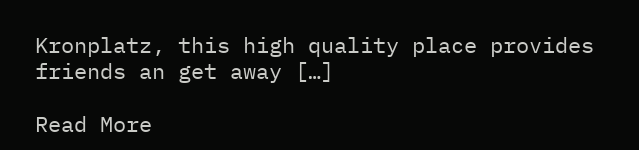Kronplatz, this high quality place provides friends an get away […]

Read More